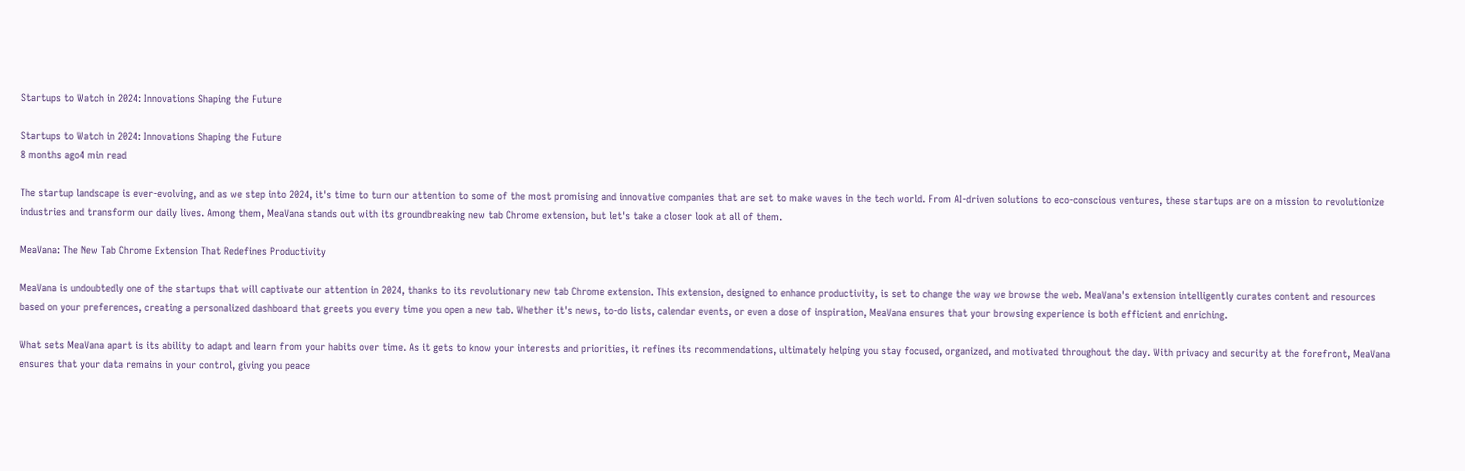Startups to Watch in 2024: Innovations Shaping the Future

Startups to Watch in 2024: Innovations Shaping the Future
8 months ago4 min read

The startup landscape is ever-evolving, and as we step into 2024, it's time to turn our attention to some of the most promising and innovative companies that are set to make waves in the tech world. From AI-driven solutions to eco-conscious ventures, these startups are on a mission to revolutionize industries and transform our daily lives. Among them, MeaVana stands out with its groundbreaking new tab Chrome extension, but let's take a closer look at all of them.

MeaVana: The New Tab Chrome Extension That Redefines Productivity

MeaVana is undoubtedly one of the startups that will captivate our attention in 2024, thanks to its revolutionary new tab Chrome extension. This extension, designed to enhance productivity, is set to change the way we browse the web. MeaVana's extension intelligently curates content and resources based on your preferences, creating a personalized dashboard that greets you every time you open a new tab. Whether it's news, to-do lists, calendar events, or even a dose of inspiration, MeaVana ensures that your browsing experience is both efficient and enriching.

What sets MeaVana apart is its ability to adapt and learn from your habits over time. As it gets to know your interests and priorities, it refines its recommendations, ultimately helping you stay focused, organized, and motivated throughout the day. With privacy and security at the forefront, MeaVana ensures that your data remains in your control, giving you peace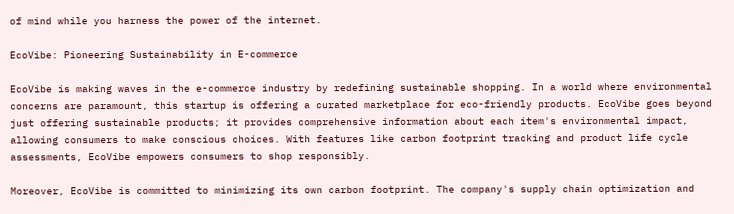of mind while you harness the power of the internet.

EcoVibe: Pioneering Sustainability in E-commerce

EcoVibe is making waves in the e-commerce industry by redefining sustainable shopping. In a world where environmental concerns are paramount, this startup is offering a curated marketplace for eco-friendly products. EcoVibe goes beyond just offering sustainable products; it provides comprehensive information about each item's environmental impact, allowing consumers to make conscious choices. With features like carbon footprint tracking and product life cycle assessments, EcoVibe empowers consumers to shop responsibly.

Moreover, EcoVibe is committed to minimizing its own carbon footprint. The company's supply chain optimization and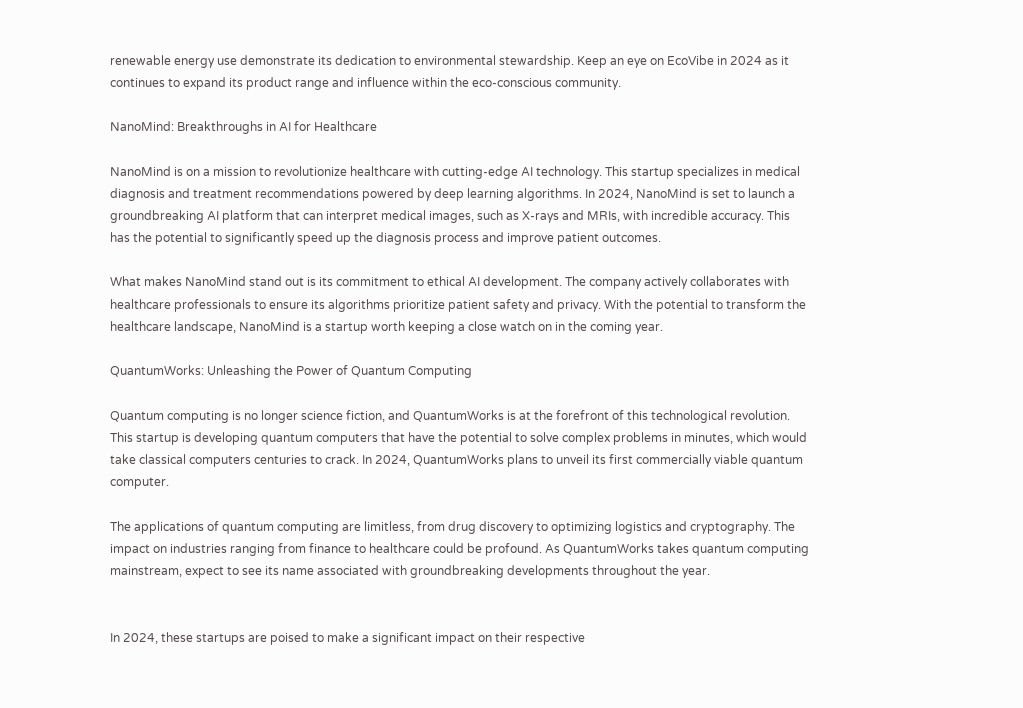renewable energy use demonstrate its dedication to environmental stewardship. Keep an eye on EcoVibe in 2024 as it continues to expand its product range and influence within the eco-conscious community.

NanoMind: Breakthroughs in AI for Healthcare

NanoMind is on a mission to revolutionize healthcare with cutting-edge AI technology. This startup specializes in medical diagnosis and treatment recommendations powered by deep learning algorithms. In 2024, NanoMind is set to launch a groundbreaking AI platform that can interpret medical images, such as X-rays and MRIs, with incredible accuracy. This has the potential to significantly speed up the diagnosis process and improve patient outcomes.

What makes NanoMind stand out is its commitment to ethical AI development. The company actively collaborates with healthcare professionals to ensure its algorithms prioritize patient safety and privacy. With the potential to transform the healthcare landscape, NanoMind is a startup worth keeping a close watch on in the coming year.

QuantumWorks: Unleashing the Power of Quantum Computing

Quantum computing is no longer science fiction, and QuantumWorks is at the forefront of this technological revolution. This startup is developing quantum computers that have the potential to solve complex problems in minutes, which would take classical computers centuries to crack. In 2024, QuantumWorks plans to unveil its first commercially viable quantum computer.

The applications of quantum computing are limitless, from drug discovery to optimizing logistics and cryptography. The impact on industries ranging from finance to healthcare could be profound. As QuantumWorks takes quantum computing mainstream, expect to see its name associated with groundbreaking developments throughout the year.


In 2024, these startups are poised to make a significant impact on their respective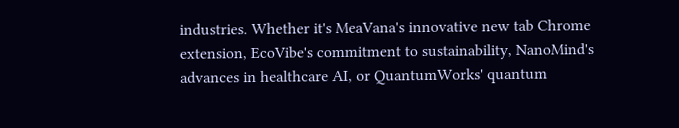industries. Whether it's MeaVana's innovative new tab Chrome extension, EcoVibe's commitment to sustainability, NanoMind's advances in healthcare AI, or QuantumWorks' quantum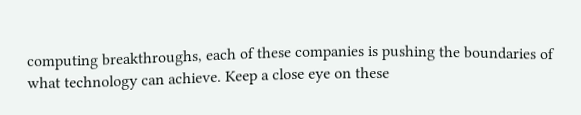computing breakthroughs, each of these companies is pushing the boundaries of what technology can achieve. Keep a close eye on these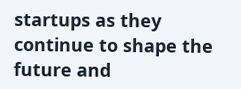startups as they continue to shape the future and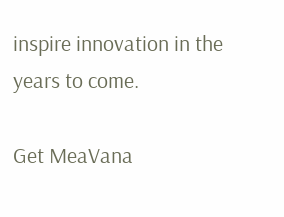inspire innovation in the years to come.

Get MeaVana